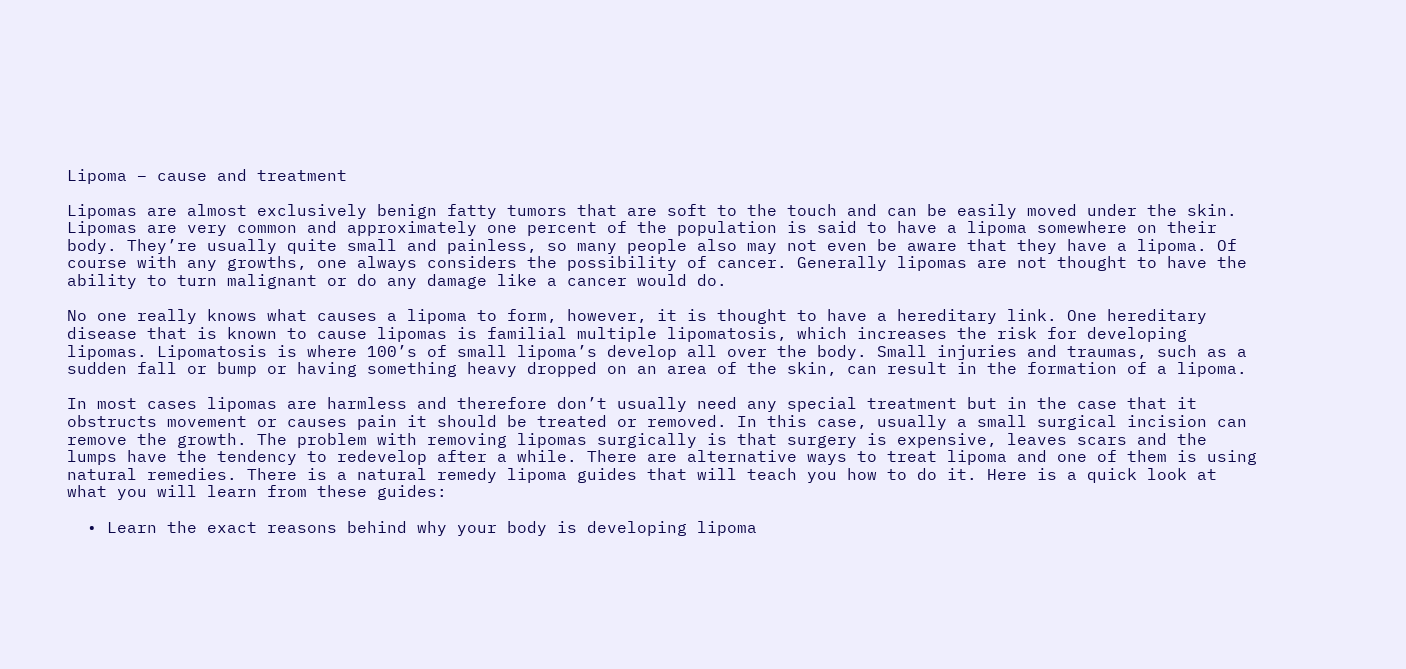Lipoma – cause and treatment

Lipomas are almost exclusively benign fatty tumors that are soft to the touch and can be easily moved under the skin. Lipomas are very common and approximately one percent of the population is said to have a lipoma somewhere on their body. They’re usually quite small and painless, so many people also may not even be aware that they have a lipoma. Of course with any growths, one always considers the possibility of cancer. Generally lipomas are not thought to have the ability to turn malignant or do any damage like a cancer would do.

No one really knows what causes a lipoma to form, however, it is thought to have a hereditary link. One hereditary disease that is known to cause lipomas is familial multiple lipomatosis, which increases the risk for developing lipomas. Lipomatosis is where 100’s of small lipoma’s develop all over the body. Small injuries and traumas, such as a sudden fall or bump or having something heavy dropped on an area of the skin, can result in the formation of a lipoma.

In most cases lipomas are harmless and therefore don’t usually need any special treatment but in the case that it obstructs movement or causes pain it should be treated or removed. In this case, usually a small surgical incision can remove the growth. The problem with removing lipomas surgically is that surgery is expensive, leaves scars and the lumps have the tendency to redevelop after a while. There are alternative ways to treat lipoma and one of them is using natural remedies. There is a natural remedy lipoma guides that will teach you how to do it. Here is a quick look at what you will learn from these guides:

  • Learn the exact reasons behind why your body is developing lipoma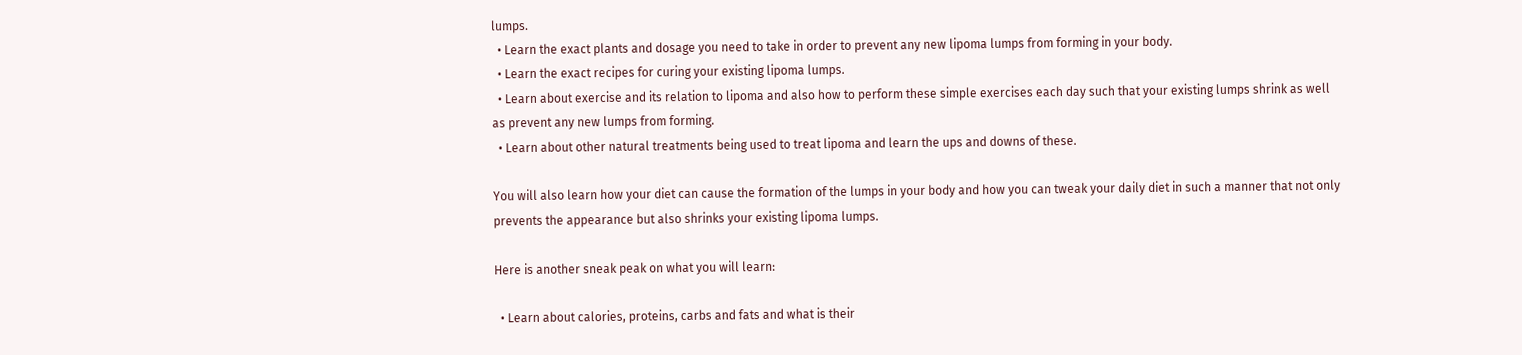lumps.
  • Learn the exact plants and dosage you need to take in order to prevent any new lipoma lumps from forming in your body.
  • Learn the exact recipes for curing your existing lipoma lumps.
  • Learn about exercise and its relation to lipoma and also how to perform these simple exercises each day such that your existing lumps shrink as well as prevent any new lumps from forming.
  • Learn about other natural treatments being used to treat lipoma and learn the ups and downs of these.

You will also learn how your diet can cause the formation of the lumps in your body and how you can tweak your daily diet in such a manner that not only prevents the appearance but also shrinks your existing lipoma lumps.

Here is another sneak peak on what you will learn:

  • Learn about calories, proteins, carbs and fats and what is their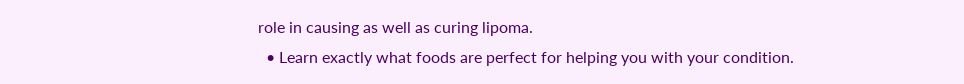role in causing as well as curing lipoma.
  • Learn exactly what foods are perfect for helping you with your condition.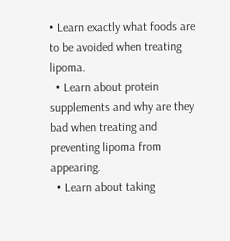• Learn exactly what foods are to be avoided when treating lipoma.
  • Learn about protein supplements and why are they bad when treating and preventing lipoma from appearing.
  • Learn about taking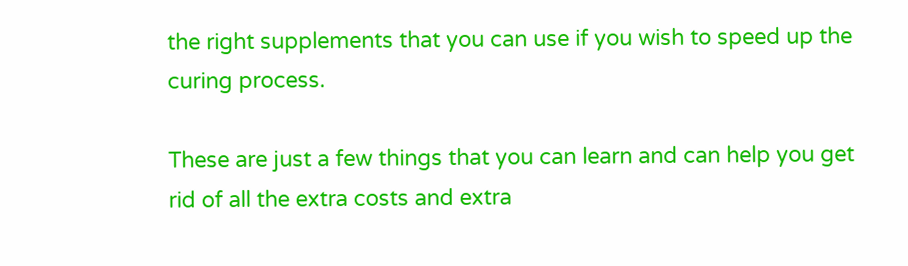the right supplements that you can use if you wish to speed up the curing process.

These are just a few things that you can learn and can help you get rid of all the extra costs and extra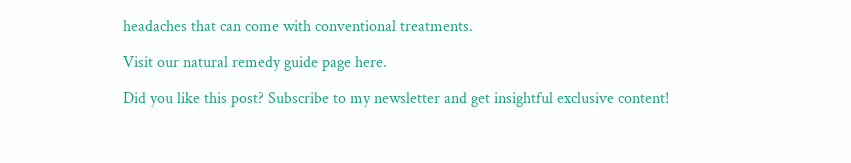headaches that can come with conventional treatments.

Visit our natural remedy guide page here.

Did you like this post? Subscribe to my newsletter and get insightful exclusive content!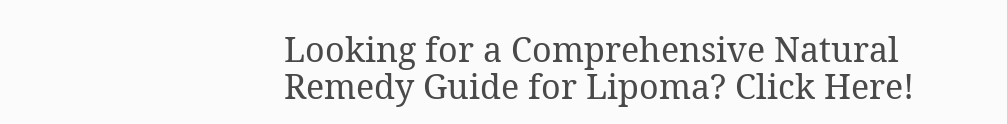Looking for a Comprehensive Natural Remedy Guide for Lipoma? Click Here!